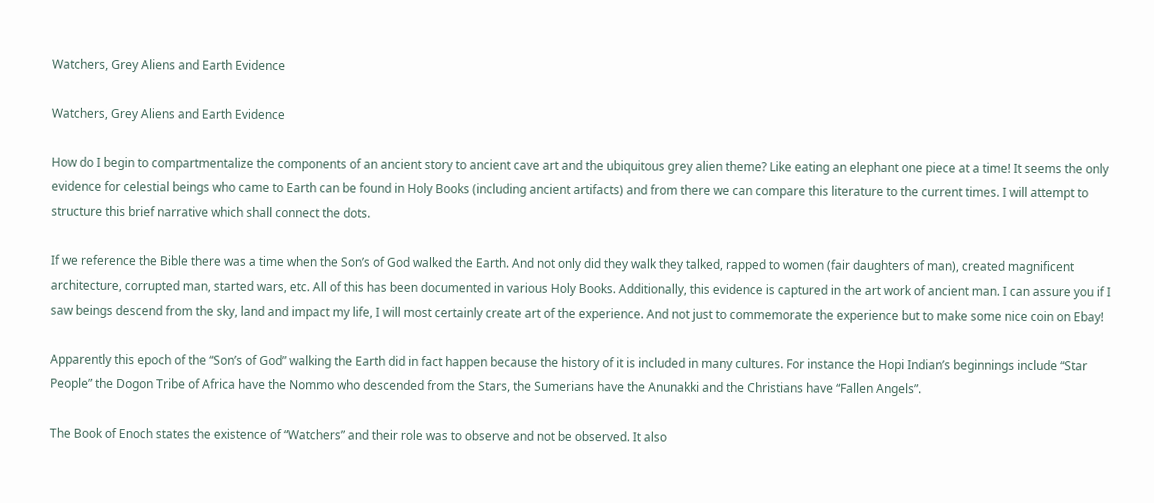Watchers, Grey Aliens and Earth Evidence

Watchers, Grey Aliens and Earth Evidence

How do I begin to compartmentalize the components of an ancient story to ancient cave art and the ubiquitous grey alien theme? Like eating an elephant one piece at a time! It seems the only evidence for celestial beings who came to Earth can be found in Holy Books (including ancient artifacts) and from there we can compare this literature to the current times. I will attempt to structure this brief narrative which shall connect the dots.

If we reference the Bible there was a time when the Son’s of God walked the Earth. And not only did they walk they talked, rapped to women (fair daughters of man), created magnificent architecture, corrupted man, started wars, etc. All of this has been documented in various Holy Books. Additionally, this evidence is captured in the art work of ancient man. I can assure you if I saw beings descend from the sky, land and impact my life, I will most certainly create art of the experience. And not just to commemorate the experience but to make some nice coin on Ebay!

Apparently this epoch of the “Son’s of God” walking the Earth did in fact happen because the history of it is included in many cultures. For instance the Hopi Indian’s beginnings include “Star People” the Dogon Tribe of Africa have the Nommo who descended from the Stars, the Sumerians have the Anunakki and the Christians have “Fallen Angels”.

The Book of Enoch states the existence of “Watchers” and their role was to observe and not be observed. It also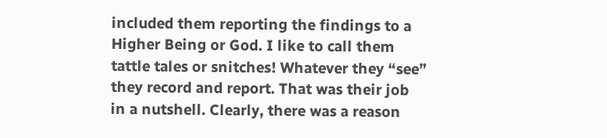included them reporting the findings to a Higher Being or God. I like to call them tattle tales or snitches! Whatever they “see” they record and report. That was their job in a nutshell. Clearly, there was a reason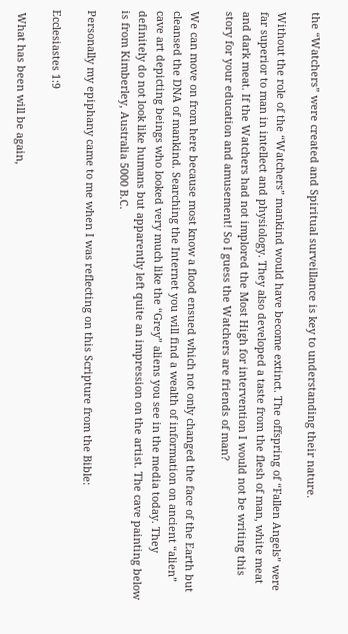the “Watchers” were created and Spiritual surveillance is key to understanding their nature.

Without the role of the “Watchers” mankind would have become extinct. The offspring of “Fallen Angels” were far superior to man in intellect and physiology. They also developed a taste from the flesh of man, white meat and dark meat. If the Watchers had not implored the Most High for intervention I would not be writing this story for your education and amusement! So I guess the Watchers are friends of man?

We can move on from here because most know a flood ensued which not only changed the face of the Earth but cleansed the DNA of mankind. Searching the Internet you will find a wealth of information on ancient “alien” cave art depicting beings who looked very much like the “Grey” aliens you see in the media today. They definitely do not look like humans but apparently left quite an impression on the artist. The cave painting below is from Kimberley, Australia 5000 B.C.

Personally my epiphany came to me when I was reflecting on this Scripture from the Bible:

Ecclesiastes 1:9

 What has been will be again,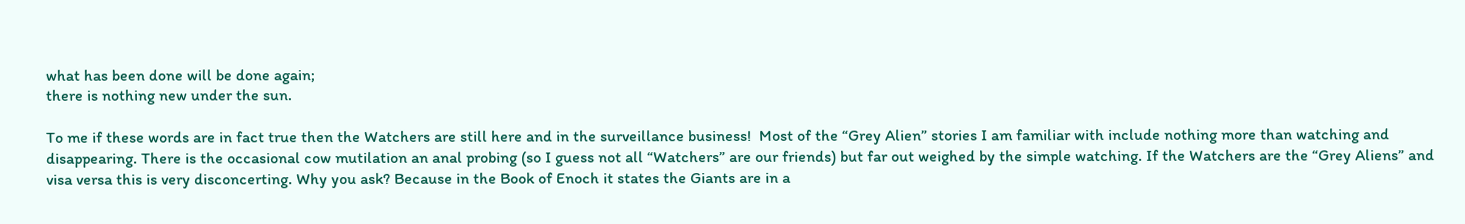what has been done will be done again;
there is nothing new under the sun.

To me if these words are in fact true then the Watchers are still here and in the surveillance business!  Most of the “Grey Alien” stories I am familiar with include nothing more than watching and disappearing. There is the occasional cow mutilation an anal probing (so I guess not all “Watchers” are our friends) but far out weighed by the simple watching. If the Watchers are the “Grey Aliens” and visa versa this is very disconcerting. Why you ask? Because in the Book of Enoch it states the Giants are in a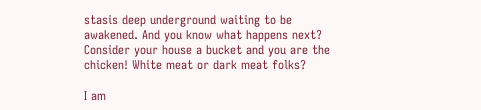stasis deep underground waiting to be awakened. And you know what happens next? Consider your house a bucket and you are the chicken! White meat or dark meat folks?

I am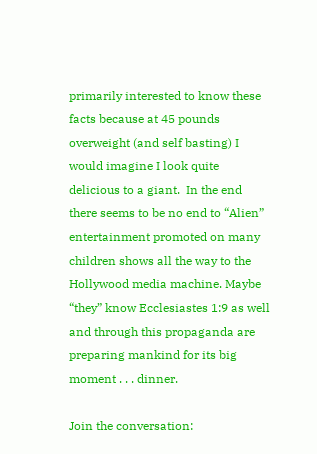primarily interested to know these facts because at 45 pounds overweight (and self basting) I would imagine I look quite delicious to a giant.  In the end there seems to be no end to “Alien” entertainment promoted on many children shows all the way to the Hollywood media machine. Maybe “they” know Ecclesiastes 1:9 as well and through this propaganda are preparing mankind for its big moment . . . dinner.

Join the conversation: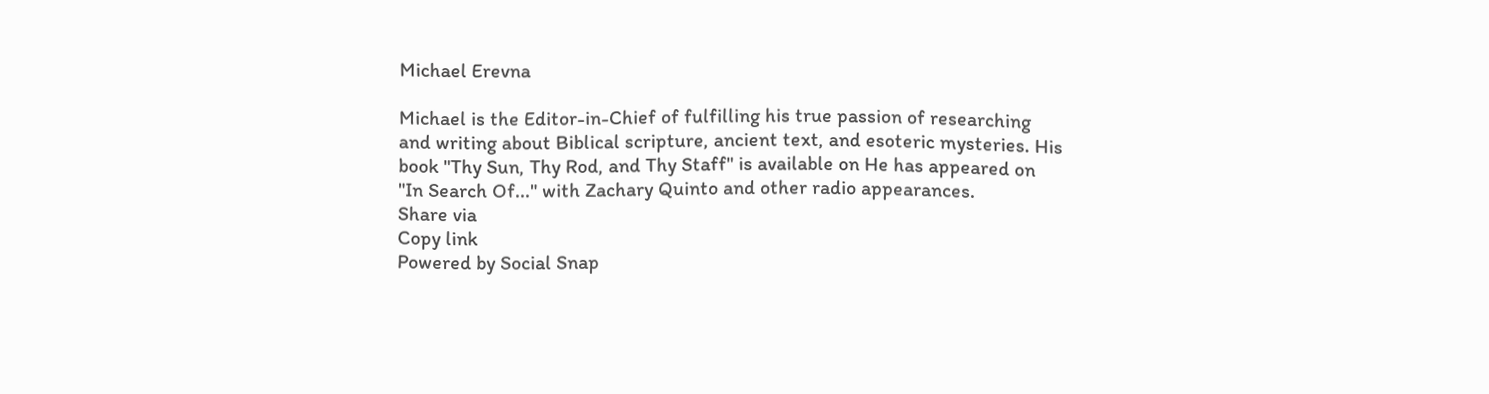Michael Erevna

Michael is the Editor-in-Chief of fulfilling his true passion of researching and writing about Biblical scripture, ancient text, and esoteric mysteries. His book "Thy Sun, Thy Rod, and Thy Staff" is available on He has appeared on "In Search Of..." with Zachary Quinto and other radio appearances.
Share via
Copy link
Powered by Social Snap